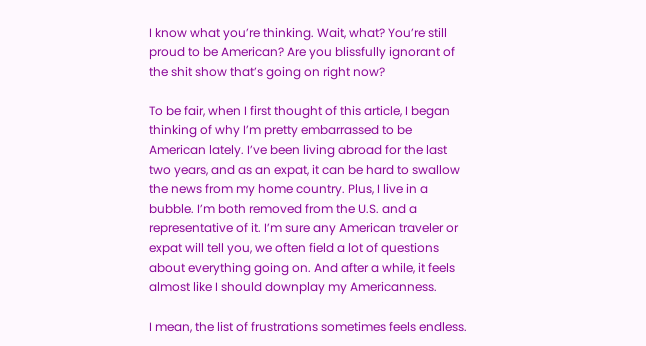I know what you’re thinking. Wait, what? You’re still proud to be American? Are you blissfully ignorant of the shit show that’s going on right now?

To be fair, when I first thought of this article, I began thinking of why I’m pretty embarrassed to be American lately. I’ve been living abroad for the last two years, and as an expat, it can be hard to swallow the news from my home country. Plus, I live in a bubble. I’m both removed from the U.S. and a representative of it. I’m sure any American traveler or expat will tell you, we often field a lot of questions about everything going on. And after a while, it feels almost like I should downplay my Americanness.

I mean, the list of frustrations sometimes feels endless.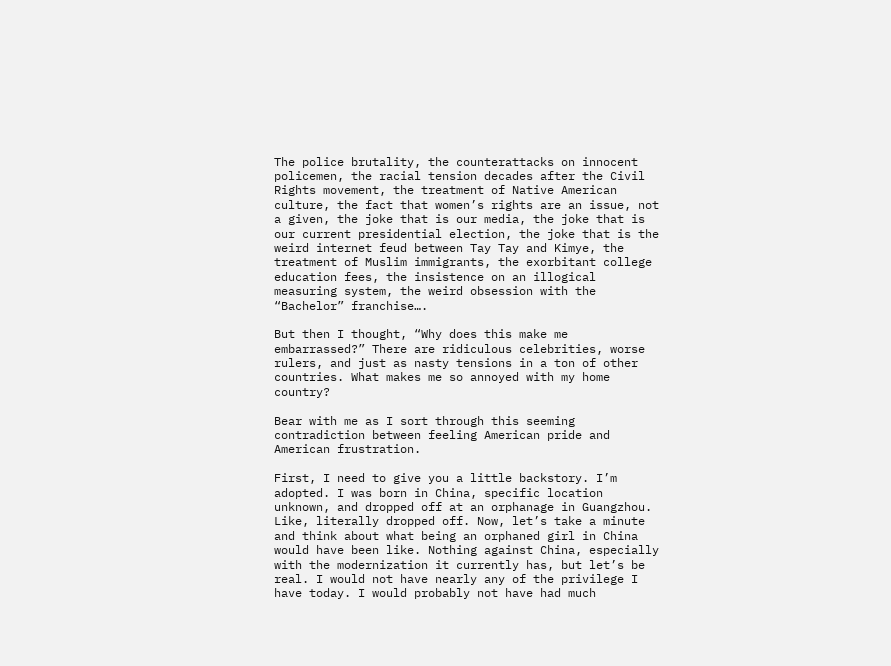The police brutality, the counterattacks on innocent policemen, the racial tension decades after the Civil Rights movement, the treatment of Native American culture, the fact that women’s rights are an issue, not a given, the joke that is our media, the joke that is our current presidential election, the joke that is the weird internet feud between Tay Tay and Kimye, the treatment of Muslim immigrants, the exorbitant college education fees, the insistence on an illogical measuring system, the weird obsession with the “Bachelor” franchise….

But then I thought, “Why does this make me embarrassed?” There are ridiculous celebrities, worse rulers, and just as nasty tensions in a ton of other countries. What makes me so annoyed with my home country?

Bear with me as I sort through this seeming contradiction between feeling American pride and American frustration.

First, I need to give you a little backstory. I’m adopted. I was born in China, specific location unknown, and dropped off at an orphanage in Guangzhou. Like, literally dropped off. Now, let’s take a minute and think about what being an orphaned girl in China would have been like. Nothing against China, especially with the modernization it currently has, but let’s be real. I would not have nearly any of the privilege I have today. I would probably not have had much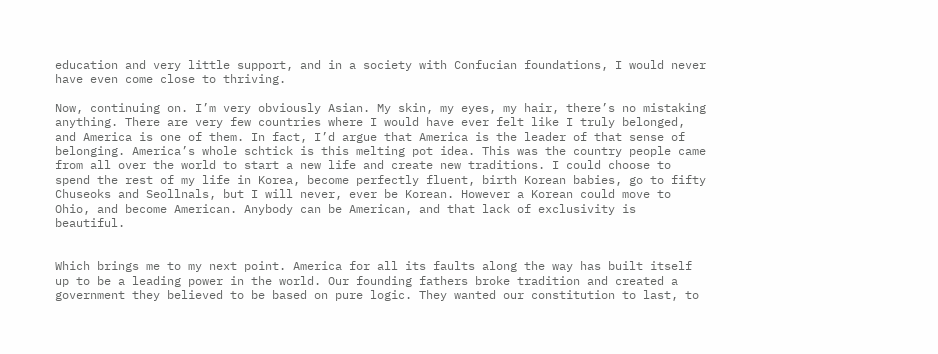education and very little support, and in a society with Confucian foundations, I would never have even come close to thriving.

Now, continuing on. I’m very obviously Asian. My skin, my eyes, my hair, there’s no mistaking anything. There are very few countries where I would have ever felt like I truly belonged, and America is one of them. In fact, I’d argue that America is the leader of that sense of belonging. America’s whole schtick is this melting pot idea. This was the country people came from all over the world to start a new life and create new traditions. I could choose to spend the rest of my life in Korea, become perfectly fluent, birth Korean babies, go to fifty Chuseoks and Seollnals, but I will never, ever be Korean. However a Korean could move to Ohio, and become American. Anybody can be American, and that lack of exclusivity is beautiful.


Which brings me to my next point. America for all its faults along the way has built itself up to be a leading power in the world. Our founding fathers broke tradition and created a government they believed to be based on pure logic. They wanted our constitution to last, to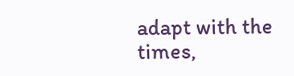adapt with the times,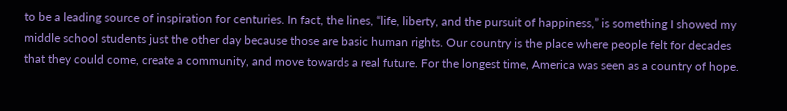to be a leading source of inspiration for centuries. In fact, the lines, “life, liberty, and the pursuit of happiness,” is something I showed my middle school students just the other day because those are basic human rights. Our country is the place where people felt for decades that they could come, create a community, and move towards a real future. For the longest time, America was seen as a country of hope.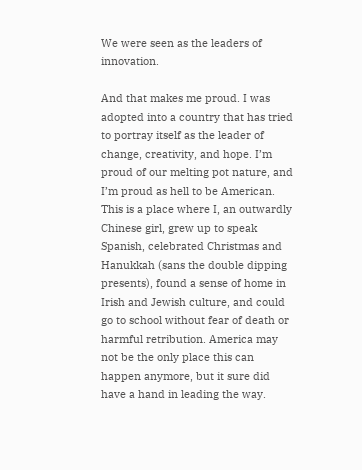We were seen as the leaders of innovation.

And that makes me proud. I was adopted into a country that has tried to portray itself as the leader of change, creativity, and hope. I’m proud of our melting pot nature, and I’m proud as hell to be American. This is a place where I, an outwardly Chinese girl, grew up to speak Spanish, celebrated Christmas and Hanukkah (sans the double dipping presents), found a sense of home in Irish and Jewish culture, and could go to school without fear of death or harmful retribution. America may not be the only place this can happen anymore, but it sure did have a hand in leading the way.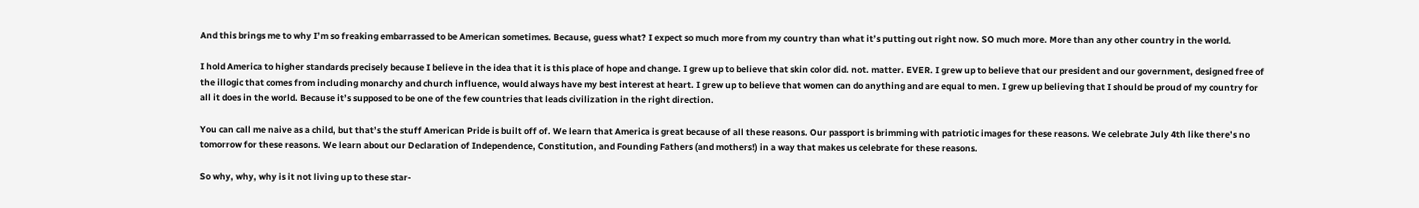And this brings me to why I’m so freaking embarrassed to be American sometimes. Because, guess what? I expect so much more from my country than what it’s putting out right now. SO much more. More than any other country in the world.

I hold America to higher standards precisely because I believe in the idea that it is this place of hope and change. I grew up to believe that skin color did. not. matter. EVER. I grew up to believe that our president and our government, designed free of the illogic that comes from including monarchy and church influence, would always have my best interest at heart. I grew up to believe that women can do anything and are equal to men. I grew up believing that I should be proud of my country for all it does in the world. Because it’s supposed to be one of the few countries that leads civilization in the right direction.

You can call me naive as a child, but that’s the stuff American Pride is built off of. We learn that America is great because of all these reasons. Our passport is brimming with patriotic images for these reasons. We celebrate July 4th like there’s no tomorrow for these reasons. We learn about our Declaration of Independence, Constitution, and Founding Fathers (and mothers!) in a way that makes us celebrate for these reasons.

So why, why, why is it not living up to these star-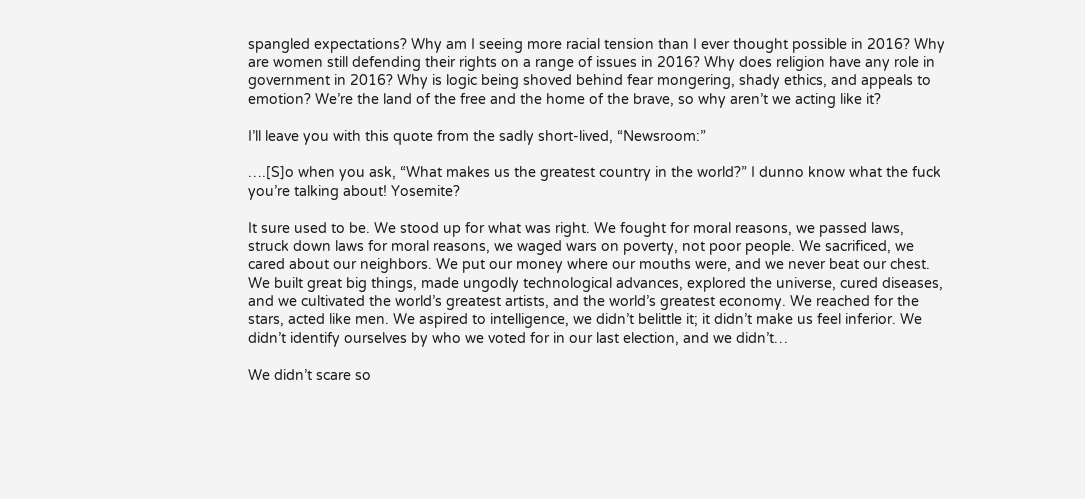spangled expectations? Why am I seeing more racial tension than I ever thought possible in 2016? Why are women still defending their rights on a range of issues in 2016? Why does religion have any role in government in 2016? Why is logic being shoved behind fear mongering, shady ethics, and appeals to emotion? We’re the land of the free and the home of the brave, so why aren’t we acting like it?

I’ll leave you with this quote from the sadly short-lived, “Newsroom:”

….[S]o when you ask, “What makes us the greatest country in the world?” I dunno know what the fuck you’re talking about! Yosemite?

It sure used to be. We stood up for what was right. We fought for moral reasons, we passed laws, struck down laws for moral reasons, we waged wars on poverty, not poor people. We sacrificed, we cared about our neighbors. We put our money where our mouths were, and we never beat our chest. We built great big things, made ungodly technological advances, explored the universe, cured diseases, and we cultivated the world’s greatest artists, and the world’s greatest economy. We reached for the stars, acted like men. We aspired to intelligence, we didn’t belittle it; it didn’t make us feel inferior. We didn’t identify ourselves by who we voted for in our last election, and we didn’t…

We didn’t scare so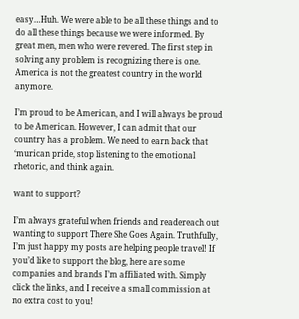easy…Huh. We were able to be all these things and to do all these things because we were informed. By great men, men who were revered. The first step in solving any problem is recognizing there is one. America is not the greatest country in the world anymore.

I’m proud to be American, and I will always be proud to be American. However, I can admit that our country has a problem. We need to earn back that ‘murican pride, stop listening to the emotional rhetoric, and think again.

want to support?

I’m always grateful when friends and readereach out wanting to support There She Goes Again. Truthfully, I’m just happy my posts are helping people travel! If you’d like to support the blog, here are some companies and brands I’m affiliated with. Simply click the links, and I receive a small commission at no extra cost to you!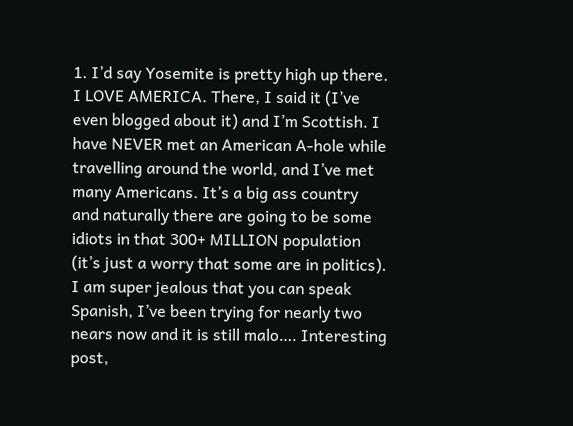1. I’d say Yosemite is pretty high up there. I LOVE AMERICA. There, I said it (I’ve even blogged about it) and I’m Scottish. I have NEVER met an American A-hole while travelling around the world, and I’ve met many Americans. It’s a big ass country and naturally there are going to be some idiots in that 300+ MILLION population (it’s just a worry that some are in politics). I am super jealous that you can speak Spanish, I’ve been trying for nearly two nears now and it is still malo…. Interesting post,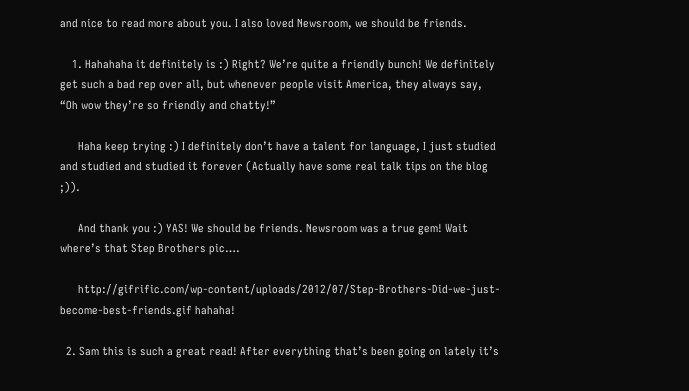and nice to read more about you. I also loved Newsroom, we should be friends.

    1. Hahahaha it definitely is :) Right? We’re quite a friendly bunch! We definitely get such a bad rep over all, but whenever people visit America, they always say, “Oh wow they’re so friendly and chatty!”

      Haha keep trying :) I definitely don’t have a talent for language, I just studied and studied and studied it forever (Actually have some real talk tips on the blog ;)).

      And thank you :) YAS! We should be friends. Newsroom was a true gem! Wait where’s that Step Brothers pic….

      http://gifrific.com/wp-content/uploads/2012/07/Step-Brothers-Did-we-just-become-best-friends.gif hahaha!

  2. Sam this is such a great read! After everything that’s been going on lately it’s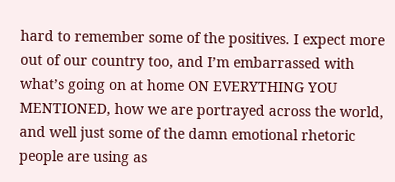hard to remember some of the positives. I expect more out of our country too, and I’m embarrassed with what’s going on at home ON EVERYTHING YOU MENTIONED, how we are portrayed across the world, and well just some of the damn emotional rhetoric people are using as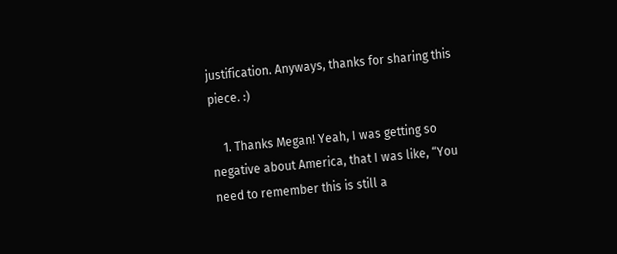justification. Anyways, thanks for sharing this piece. :)

    1. Thanks Megan! Yeah, I was getting so negative about America, that I was like, “You need to remember this is still a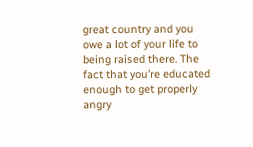great country and you owe a lot of your life to being raised there. The fact that you’re educated enough to get properly angry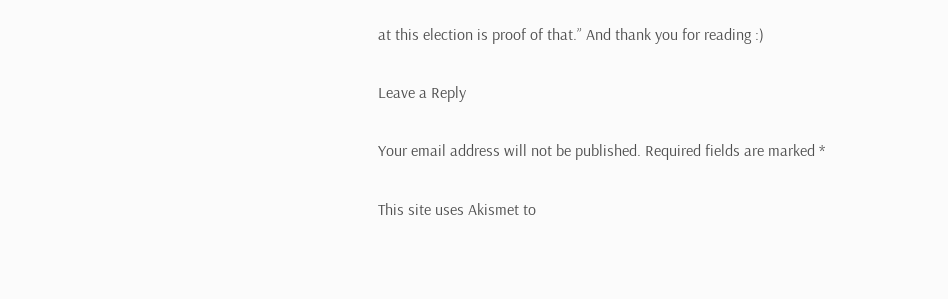at this election is proof of that.” And thank you for reading :)

Leave a Reply

Your email address will not be published. Required fields are marked *

This site uses Akismet to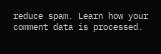reduce spam. Learn how your comment data is processed.